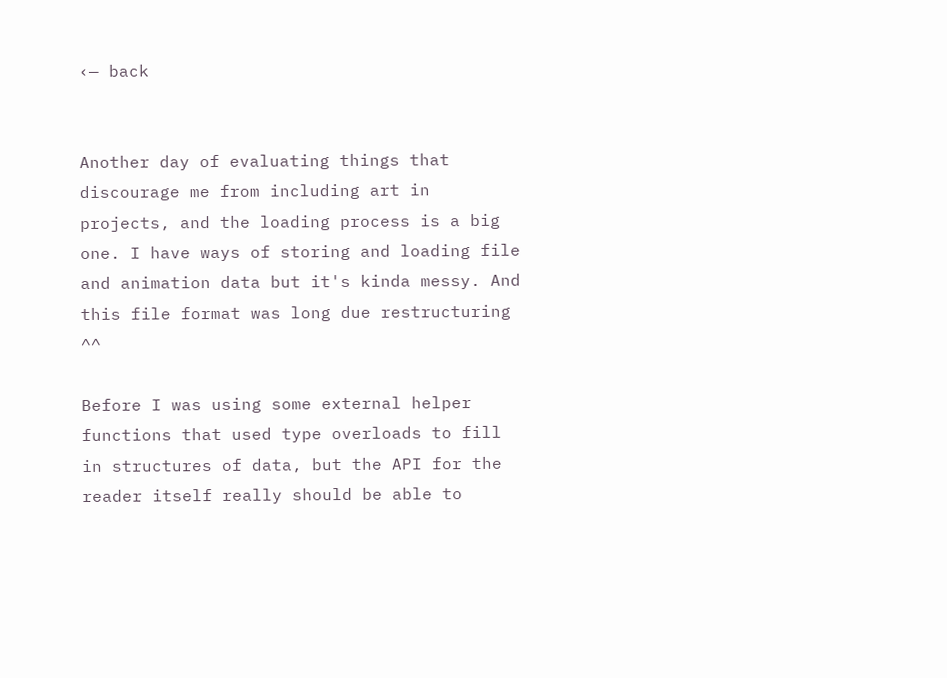‹— back


Another day of evaluating things that discourage me from including art in projects, and the loading process is a big one. I have ways of storing and loading file and animation data but it's kinda messy. And this file format was long due restructuring ^^

Before I was using some external helper functions that used type overloads to fill in structures of data, but the API for the reader itself really should be able to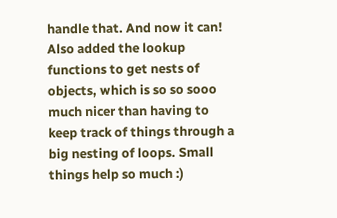handle that. And now it can! Also added the lookup functions to get nests of objects, which is so so sooo much nicer than having to keep track of things through a big nesting of loops. Small things help so much :)